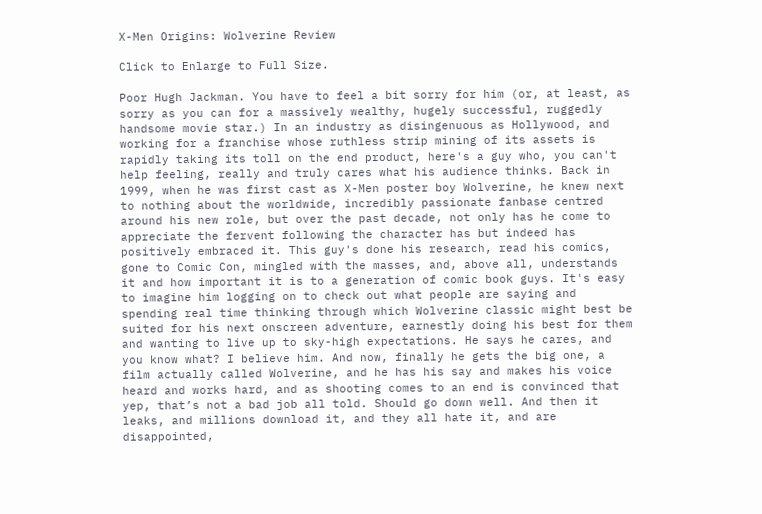X-Men Origins: Wolverine Review

Click to Enlarge to Full Size.

Poor Hugh Jackman. You have to feel a bit sorry for him (or, at least, as sorry as you can for a massively wealthy, hugely successful, ruggedly handsome movie star.) In an industry as disingenuous as Hollywood, and working for a franchise whose ruthless strip mining of its assets is rapidly taking its toll on the end product, here's a guy who, you can't help feeling, really and truly cares what his audience thinks. Back in 1999, when he was first cast as X-Men poster boy Wolverine, he knew next to nothing about the worldwide, incredibly passionate fanbase centred around his new role, but over the past decade, not only has he come to appreciate the fervent following the character has but indeed has positively embraced it. This guy's done his research, read his comics, gone to Comic Con, mingled with the masses, and, above all, understands it and how important it is to a generation of comic book guys. It's easy to imagine him logging on to check out what people are saying and spending real time thinking through which Wolverine classic might best be suited for his next onscreen adventure, earnestly doing his best for them and wanting to live up to sky-high expectations. He says he cares, and you know what? I believe him. And now, finally he gets the big one, a film actually called Wolverine, and he has his say and makes his voice heard and works hard, and as shooting comes to an end is convinced that yep, that’s not a bad job all told. Should go down well. And then it leaks, and millions download it, and they all hate it, and are disappointed,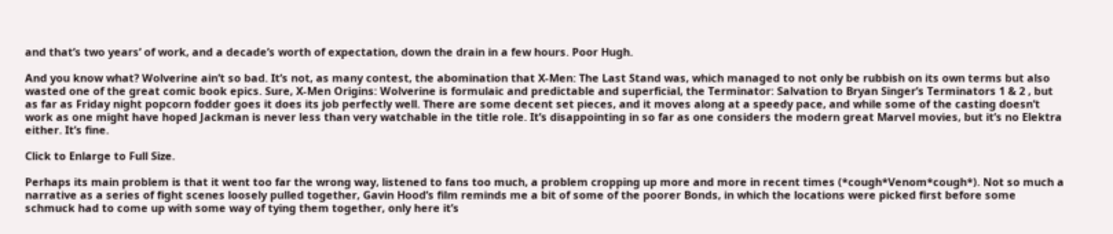and that’s two years’ of work, and a decade’s worth of expectation, down the drain in a few hours. Poor Hugh.

And you know what? Wolverine ain’t so bad. It’s not, as many contest, the abomination that X-Men: The Last Stand was, which managed to not only be rubbish on its own terms but also wasted one of the great comic book epics. Sure, X-Men Origins: Wolverine is formulaic and predictable and superficial, the Terminator: Salvation to Bryan Singer’s Terminators 1 & 2 , but as far as Friday night popcorn fodder goes it does its job perfectly well. There are some decent set pieces, and it moves along at a speedy pace, and while some of the casting doesn’t work as one might have hoped Jackman is never less than very watchable in the title role. It’s disappointing in so far as one considers the modern great Marvel movies, but it’s no Elektra either. It’s fine.

Click to Enlarge to Full Size.

Perhaps its main problem is that it went too far the wrong way, listened to fans too much, a problem cropping up more and more in recent times (*cough*Venom*cough*). Not so much a narrative as a series of fight scenes loosely pulled together, Gavin Hood’s film reminds me a bit of some of the poorer Bonds, in which the locations were picked first before some schmuck had to come up with some way of tying them together, only here it’s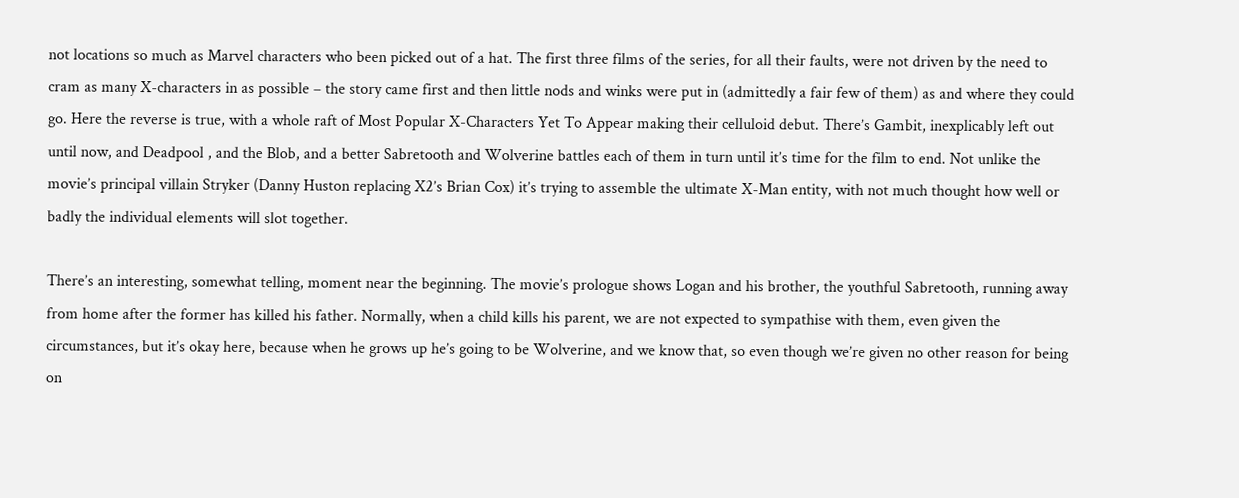not locations so much as Marvel characters who been picked out of a hat. The first three films of the series, for all their faults, were not driven by the need to cram as many X-characters in as possible – the story came first and then little nods and winks were put in (admittedly a fair few of them) as and where they could go. Here the reverse is true, with a whole raft of Most Popular X-Characters Yet To Appear making their celluloid debut. There’s Gambit, inexplicably left out until now, and Deadpool , and the Blob, and a better Sabretooth and Wolverine battles each of them in turn until it’s time for the film to end. Not unlike the movie’s principal villain Stryker (Danny Huston replacing X2’s Brian Cox) it’s trying to assemble the ultimate X-Man entity, with not much thought how well or badly the individual elements will slot together.

There’s an interesting, somewhat telling, moment near the beginning. The movie’s prologue shows Logan and his brother, the youthful Sabretooth, running away from home after the former has killed his father. Normally, when a child kills his parent, we are not expected to sympathise with them, even given the circumstances, but it’s okay here, because when he grows up he’s going to be Wolverine, and we know that, so even though we’re given no other reason for being on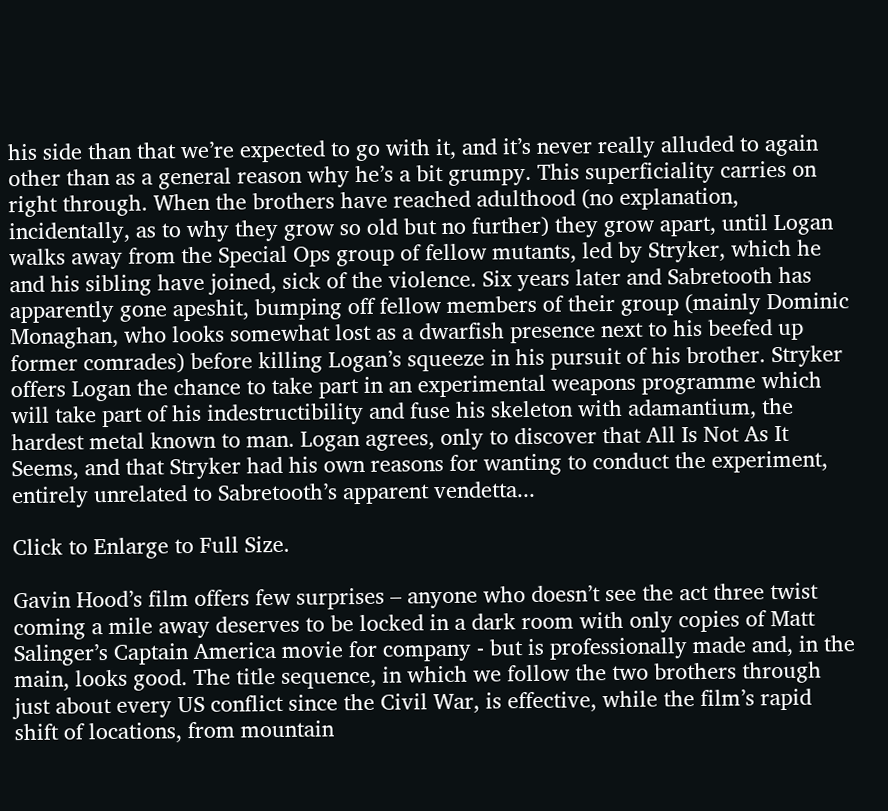his side than that we’re expected to go with it, and it’s never really alluded to again other than as a general reason why he’s a bit grumpy. This superficiality carries on right through. When the brothers have reached adulthood (no explanation, incidentally, as to why they grow so old but no further) they grow apart, until Logan walks away from the Special Ops group of fellow mutants, led by Stryker, which he and his sibling have joined, sick of the violence. Six years later and Sabretooth has apparently gone apeshit, bumping off fellow members of their group (mainly Dominic Monaghan, who looks somewhat lost as a dwarfish presence next to his beefed up former comrades) before killing Logan’s squeeze in his pursuit of his brother. Stryker offers Logan the chance to take part in an experimental weapons programme which will take part of his indestructibility and fuse his skeleton with adamantium, the hardest metal known to man. Logan agrees, only to discover that All Is Not As It Seems, and that Stryker had his own reasons for wanting to conduct the experiment, entirely unrelated to Sabretooth’s apparent vendetta...

Click to Enlarge to Full Size.

Gavin Hood’s film offers few surprises – anyone who doesn’t see the act three twist coming a mile away deserves to be locked in a dark room with only copies of Matt Salinger’s Captain America movie for company - but is professionally made and, in the main, looks good. The title sequence, in which we follow the two brothers through just about every US conflict since the Civil War, is effective, while the film’s rapid shift of locations, from mountain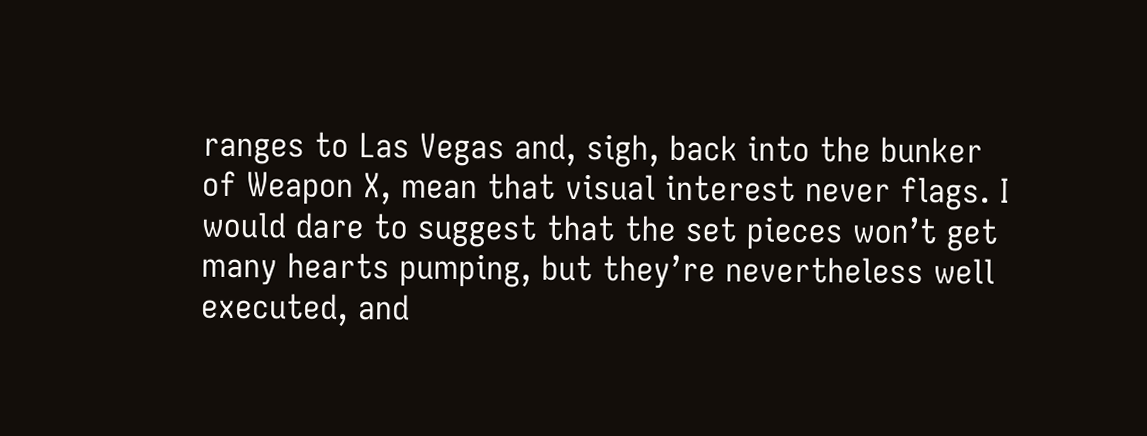ranges to Las Vegas and, sigh, back into the bunker of Weapon X, mean that visual interest never flags. I would dare to suggest that the set pieces won’t get many hearts pumping, but they’re nevertheless well executed, and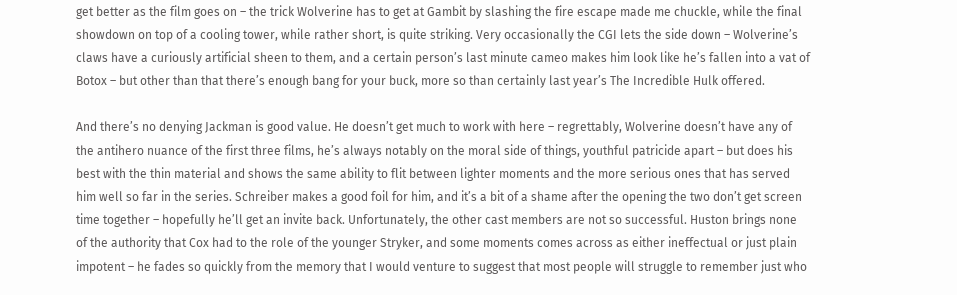get better as the film goes on – the trick Wolverine has to get at Gambit by slashing the fire escape made me chuckle, while the final showdown on top of a cooling tower, while rather short, is quite striking. Very occasionally the CGI lets the side down – Wolverine’s claws have a curiously artificial sheen to them, and a certain person’s last minute cameo makes him look like he’s fallen into a vat of Botox – but other than that there’s enough bang for your buck, more so than certainly last year’s The Incredible Hulk offered.

And there’s no denying Jackman is good value. He doesn’t get much to work with here – regrettably, Wolverine doesn’t have any of the antihero nuance of the first three films, he’s always notably on the moral side of things, youthful patricide apart – but does his best with the thin material and shows the same ability to flit between lighter moments and the more serious ones that has served him well so far in the series. Schreiber makes a good foil for him, and it’s a bit of a shame after the opening the two don’t get screen time together – hopefully he’ll get an invite back. Unfortunately, the other cast members are not so successful. Huston brings none of the authority that Cox had to the role of the younger Stryker, and some moments comes across as either ineffectual or just plain impotent – he fades so quickly from the memory that I would venture to suggest that most people will struggle to remember just who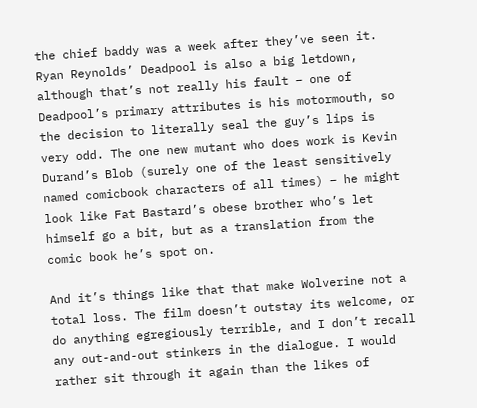the chief baddy was a week after they’ve seen it. Ryan Reynolds’ Deadpool is also a big letdown, although that’s not really his fault – one of Deadpool’s primary attributes is his motormouth, so the decision to literally seal the guy’s lips is very odd. The one new mutant who does work is Kevin Durand’s Blob (surely one of the least sensitively named comicbook characters of all times) – he might look like Fat Bastard’s obese brother who’s let himself go a bit, but as a translation from the comic book he’s spot on.

And it’s things like that that make Wolverine not a total loss. The film doesn’t outstay its welcome, or do anything egregiously terrible, and I don’t recall any out-and-out stinkers in the dialogue. I would rather sit through it again than the likes of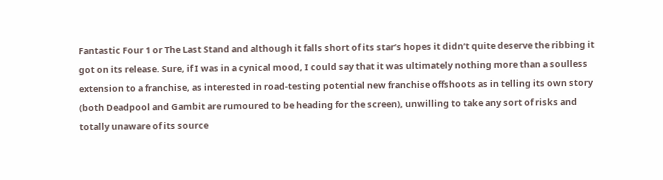Fantastic Four 1 or The Last Stand and although it falls short of its star’s hopes it didn’t quite deserve the ribbing it got on its release. Sure, if I was in a cynical mood, I could say that it was ultimately nothing more than a soulless extension to a franchise, as interested in road-testing potential new franchise offshoots as in telling its own story (both Deadpool and Gambit are rumoured to be heading for the screen), unwilling to take any sort of risks and totally unaware of its source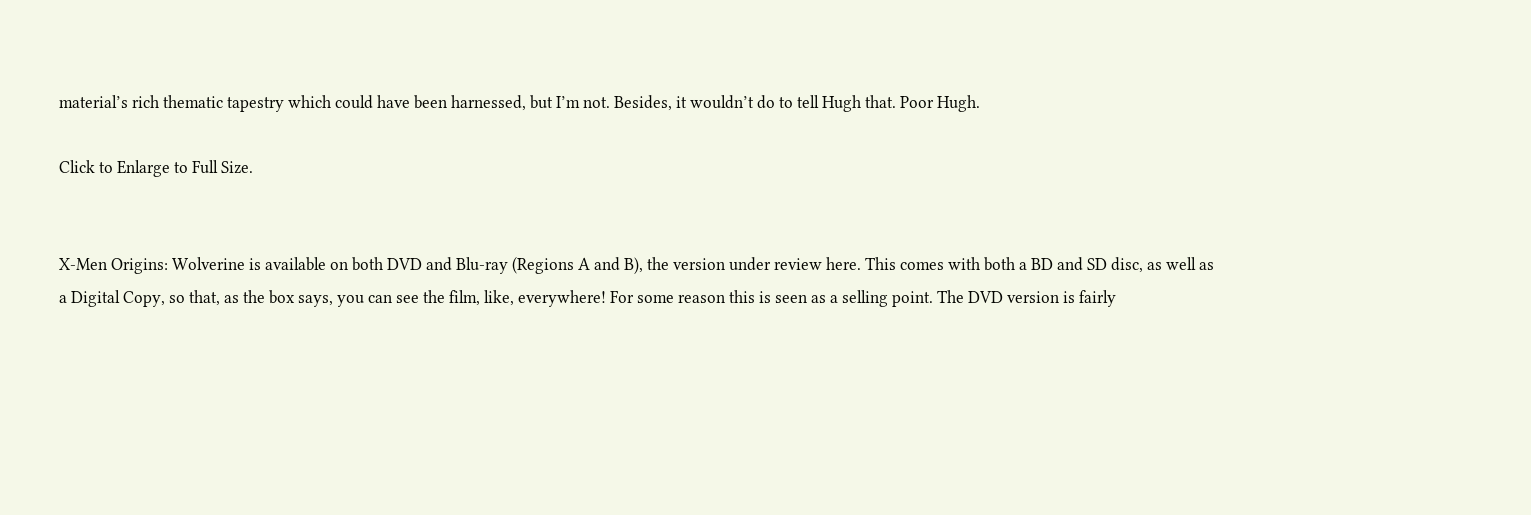material’s rich thematic tapestry which could have been harnessed, but I’m not. Besides, it wouldn’t do to tell Hugh that. Poor Hugh.

Click to Enlarge to Full Size.


X-Men Origins: Wolverine is available on both DVD and Blu-ray (Regions A and B), the version under review here. This comes with both a BD and SD disc, as well as a Digital Copy, so that, as the box says, you can see the film, like, everywhere! For some reason this is seen as a selling point. The DVD version is fairly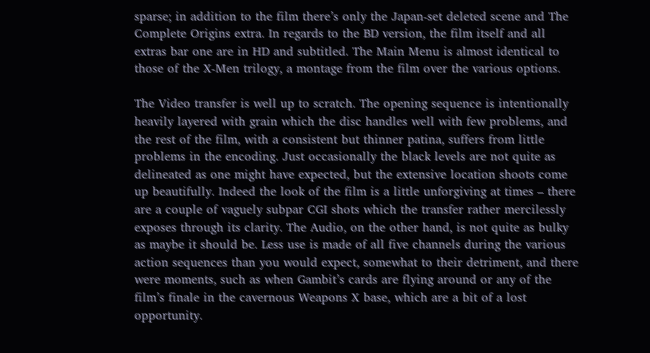sparse; in addition to the film there’s only the Japan-set deleted scene and The Complete Origins extra. In regards to the BD version, the film itself and all extras bar one are in HD and subtitled. The Main Menu is almost identical to those of the X-Men trilogy, a montage from the film over the various options.

The Video transfer is well up to scratch. The opening sequence is intentionally heavily layered with grain which the disc handles well with few problems, and the rest of the film, with a consistent but thinner patina, suffers from little problems in the encoding. Just occasionally the black levels are not quite as delineated as one might have expected, but the extensive location shoots come up beautifully. Indeed the look of the film is a little unforgiving at times – there are a couple of vaguely subpar CGI shots which the transfer rather mercilessly exposes through its clarity. The Audio, on the other hand, is not quite as bulky as maybe it should be. Less use is made of all five channels during the various action sequences than you would expect, somewhat to their detriment, and there were moments, such as when Gambit’s cards are flying around or any of the film’s finale in the cavernous Weapons X base, which are a bit of a lost opportunity.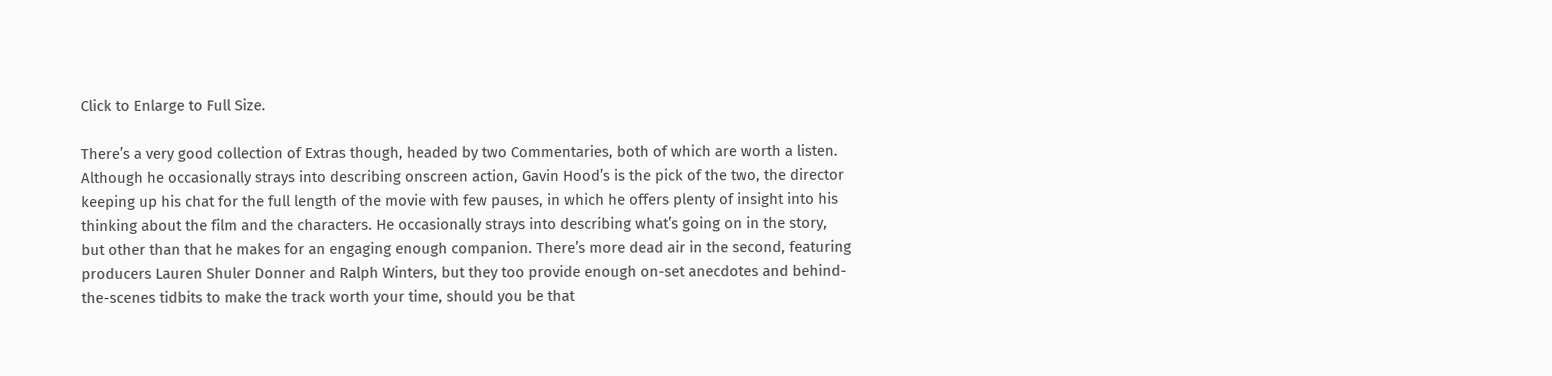Click to Enlarge to Full Size.

There’s a very good collection of Extras though, headed by two Commentaries, both of which are worth a listen. Although he occasionally strays into describing onscreen action, Gavin Hood’s is the pick of the two, the director keeping up his chat for the full length of the movie with few pauses, in which he offers plenty of insight into his thinking about the film and the characters. He occasionally strays into describing what’s going on in the story, but other than that he makes for an engaging enough companion. There’s more dead air in the second, featuring producers Lauren Shuler Donner and Ralph Winters, but they too provide enough on-set anecdotes and behind-the-scenes tidbits to make the track worth your time, should you be that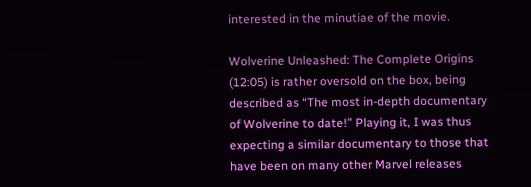interested in the minutiae of the movie.

Wolverine Unleashed: The Complete Origins (12:05) is rather oversold on the box, being described as “The most in-depth documentary of Wolverine to date!” Playing it, I was thus expecting a similar documentary to those that have been on many other Marvel releases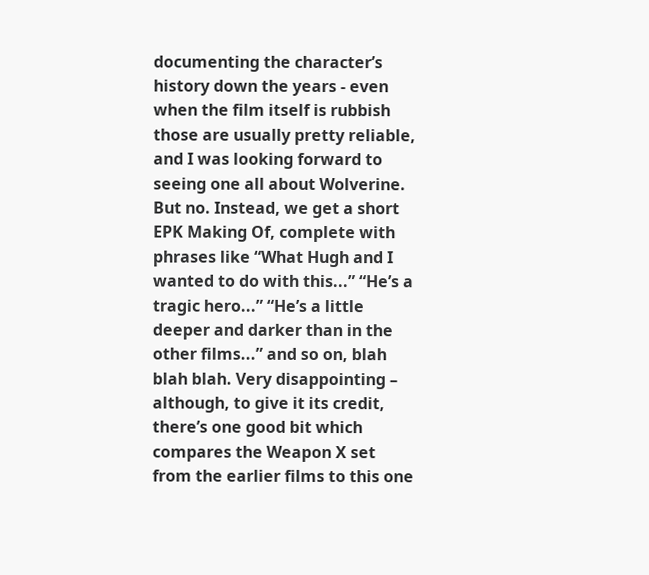documenting the character’s history down the years - even when the film itself is rubbish those are usually pretty reliable, and I was looking forward to seeing one all about Wolverine. But no. Instead, we get a short EPK Making Of, complete with phrases like “What Hugh and I wanted to do with this...” “He’s a tragic hero...” “He’s a little deeper and darker than in the other films...” and so on, blah blah blah. Very disappointing – although, to give it its credit, there’s one good bit which compares the Weapon X set from the earlier films to this one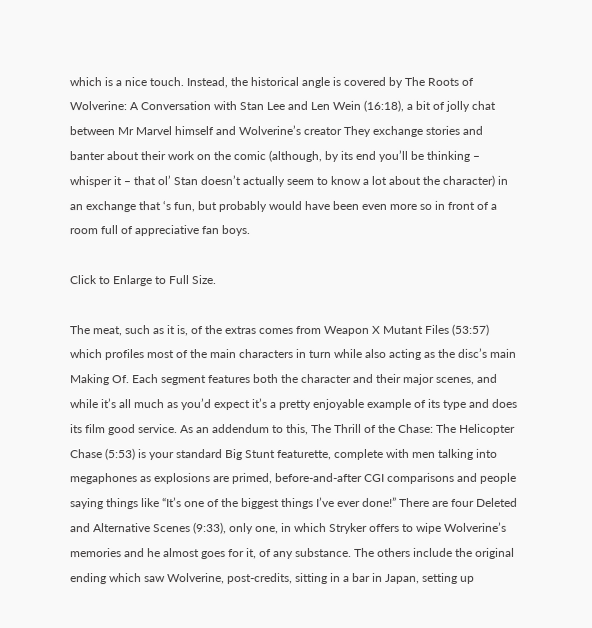which is a nice touch. Instead, the historical angle is covered by The Roots of Wolverine: A Conversation with Stan Lee and Len Wein (16:18), a bit of jolly chat between Mr Marvel himself and Wolverine’s creator They exchange stories and banter about their work on the comic (although, by its end you’ll be thinking – whisper it – that ol’ Stan doesn’t actually seem to know a lot about the character) in an exchange that ‘s fun, but probably would have been even more so in front of a room full of appreciative fan boys.

Click to Enlarge to Full Size.

The meat, such as it is, of the extras comes from Weapon X Mutant Files (53:57) which profiles most of the main characters in turn while also acting as the disc’s main Making Of. Each segment features both the character and their major scenes, and while it’s all much as you’d expect it’s a pretty enjoyable example of its type and does its film good service. As an addendum to this, The Thrill of the Chase: The Helicopter Chase (5:53) is your standard Big Stunt featurette, complete with men talking into megaphones as explosions are primed, before-and-after CGI comparisons and people saying things like “It’s one of the biggest things I’ve ever done!” There are four Deleted and Alternative Scenes (9:33), only one, in which Stryker offers to wipe Wolverine’s memories and he almost goes for it, of any substance. The others include the original ending which saw Wolverine, post-credits, sitting in a bar in Japan, setting up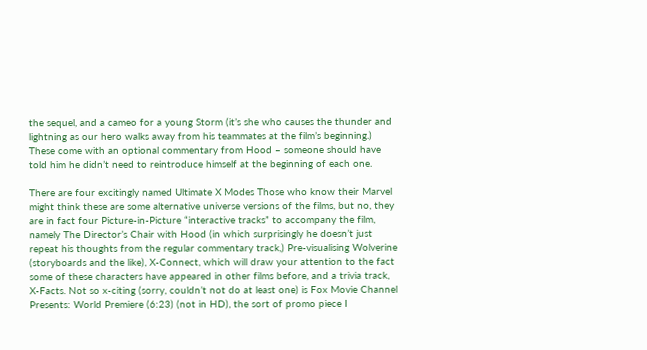the sequel, and a cameo for a young Storm (it’s she who causes the thunder and lightning as our hero walks away from his teammates at the film’s beginning.) These come with an optional commentary from Hood – someone should have told him he didn’t need to reintroduce himself at the beginning of each one.

There are four excitingly named Ultimate X Modes Those who know their Marvel might think these are some alternative universe versions of the films, but no, they are in fact four Picture-in-Picture “interactive tracks” to accompany the film, namely The Director’s Chair with Hood (in which surprisingly he doesn’t just repeat his thoughts from the regular commentary track,) Pre-visualising Wolverine (storyboards and the like), X-Connect, which will draw your attention to the fact some of these characters have appeared in other films before, and a trivia track, X-Facts. Not so x-citing (sorry, couldn’t not do at least one) is Fox Movie Channel Presents: World Premiere (6:23) (not in HD), the sort of promo piece I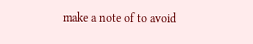make a note of to avoid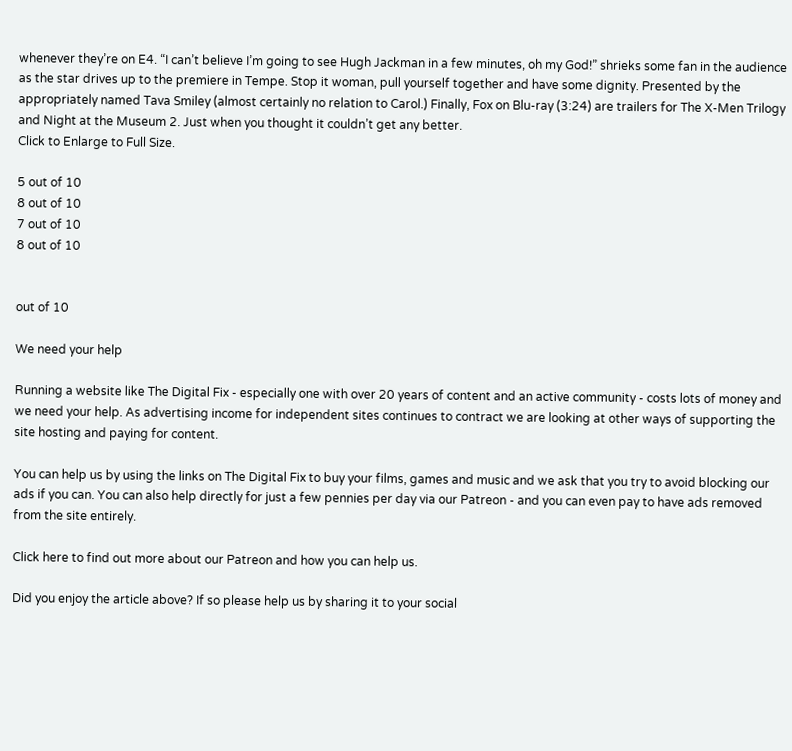whenever they’re on E4. “I can’t believe I’m going to see Hugh Jackman in a few minutes, oh my God!” shrieks some fan in the audience as the star drives up to the premiere in Tempe. Stop it woman, pull yourself together and have some dignity. Presented by the appropriately named Tava Smiley (almost certainly no relation to Carol.) Finally, Fox on Blu-ray (3:24) are trailers for The X-Men Trilogy and Night at the Museum 2. Just when you thought it couldn’t get any better.
Click to Enlarge to Full Size.

5 out of 10
8 out of 10
7 out of 10
8 out of 10


out of 10

We need your help

Running a website like The Digital Fix - especially one with over 20 years of content and an active community - costs lots of money and we need your help. As advertising income for independent sites continues to contract we are looking at other ways of supporting the site hosting and paying for content.

You can help us by using the links on The Digital Fix to buy your films, games and music and we ask that you try to avoid blocking our ads if you can. You can also help directly for just a few pennies per day via our Patreon - and you can even pay to have ads removed from the site entirely.

Click here to find out more about our Patreon and how you can help us.

Did you enjoy the article above? If so please help us by sharing it to your social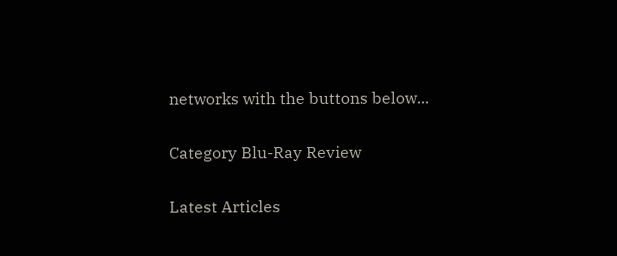networks with the buttons below...

Category Blu-Ray Review

Latest Articles